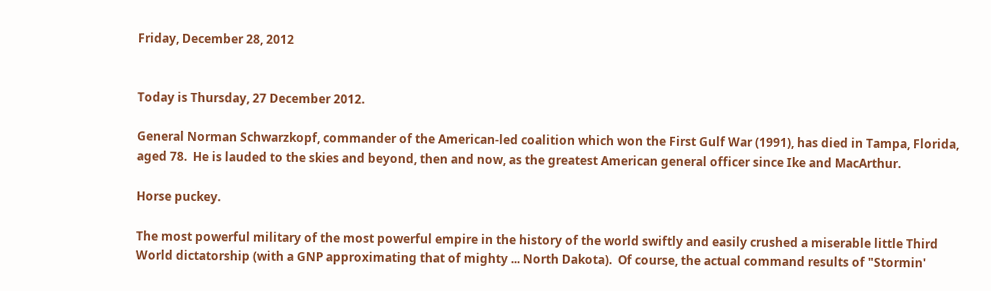Friday, December 28, 2012


Today is Thursday, 27 December 2012.

General Norman Schwarzkopf, commander of the American-led coalition which won the First Gulf War (1991), has died in Tampa, Florida, aged 78.  He is lauded to the skies and beyond, then and now, as the greatest American general officer since Ike and MacArthur.

Horse puckey.

The most powerful military of the most powerful empire in the history of the world swiftly and easily crushed a miserable little Third World dictatorship (with a GNP approximating that of mighty ... North Dakota).  Of course, the actual command results of "Stormin'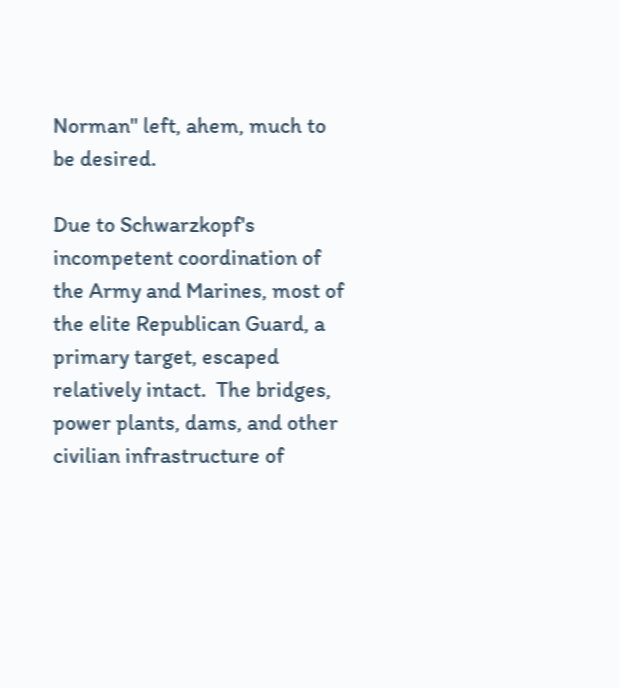Norman" left, ahem, much to be desired.

Due to Schwarzkopf's incompetent coordination of the Army and Marines, most of the elite Republican Guard, a primary target, escaped relatively intact.  The bridges, power plants, dams, and other civilian infrastructure of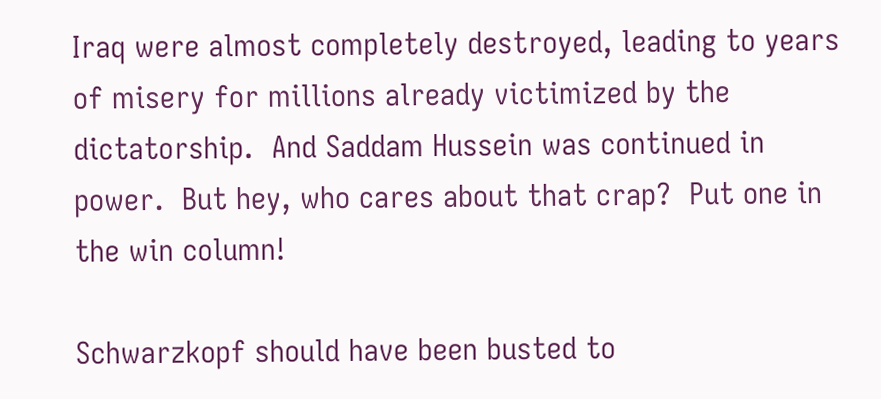Iraq were almost completely destroyed, leading to years of misery for millions already victimized by the dictatorship.  And Saddam Hussein was continued in power.  But hey, who cares about that crap?  Put one in the win column!

Schwarzkopf should have been busted to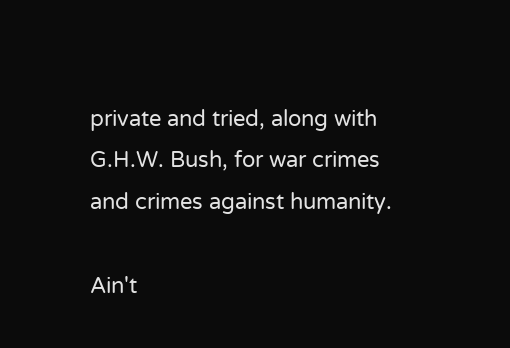private and tried, along with G.H.W. Bush, for war crimes and crimes against humanity.

Ain't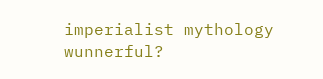imperialist mythology wunnerful?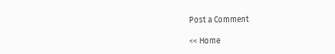Post a Comment

<< Home